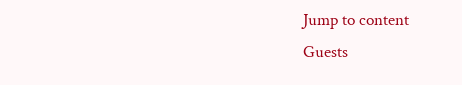Jump to content
Guests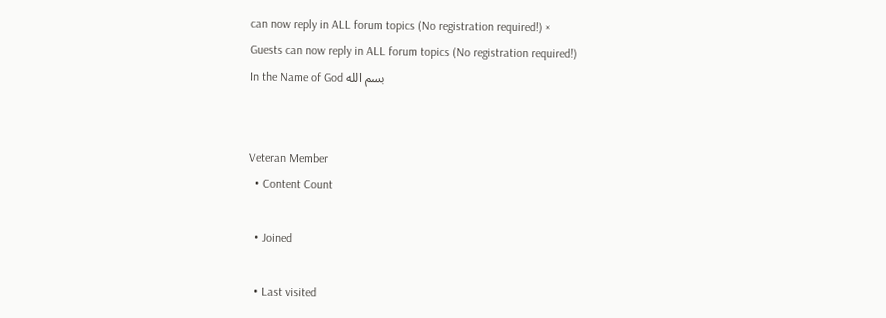can now reply in ALL forum topics (No registration required!) ×
Guests can now reply in ALL forum topics (No registration required!)
In the Name of God بسم الله


Veteran Member
  • Content Count

  • Joined

  • Last visited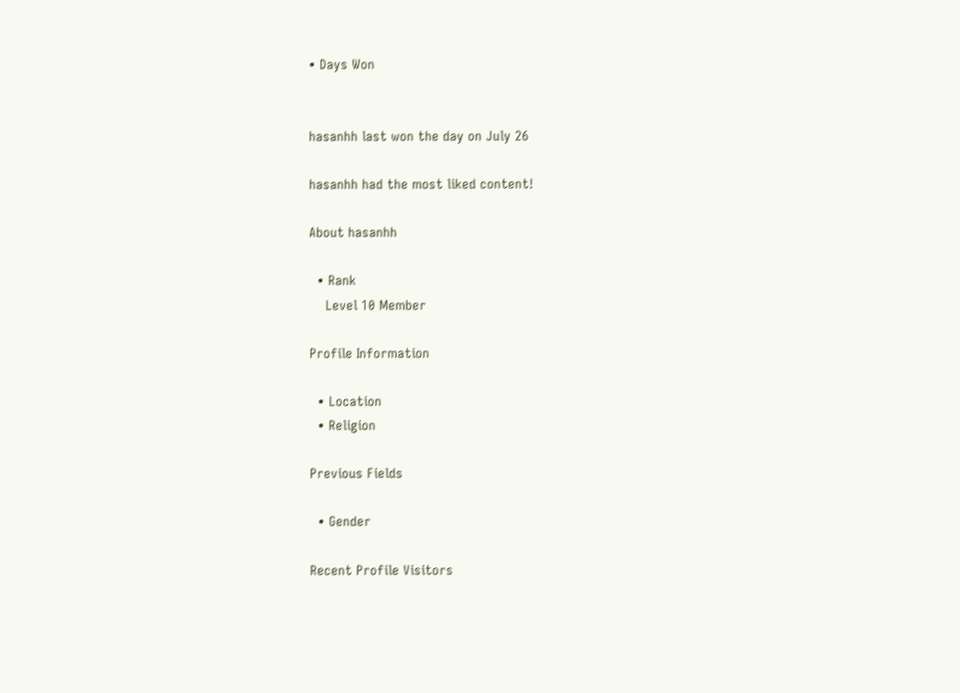• Days Won


hasanhh last won the day on July 26

hasanhh had the most liked content!

About hasanhh

  • Rank
    Level 10 Member

Profile Information

  • Location
  • Religion

Previous Fields

  • Gender

Recent Profile Visitors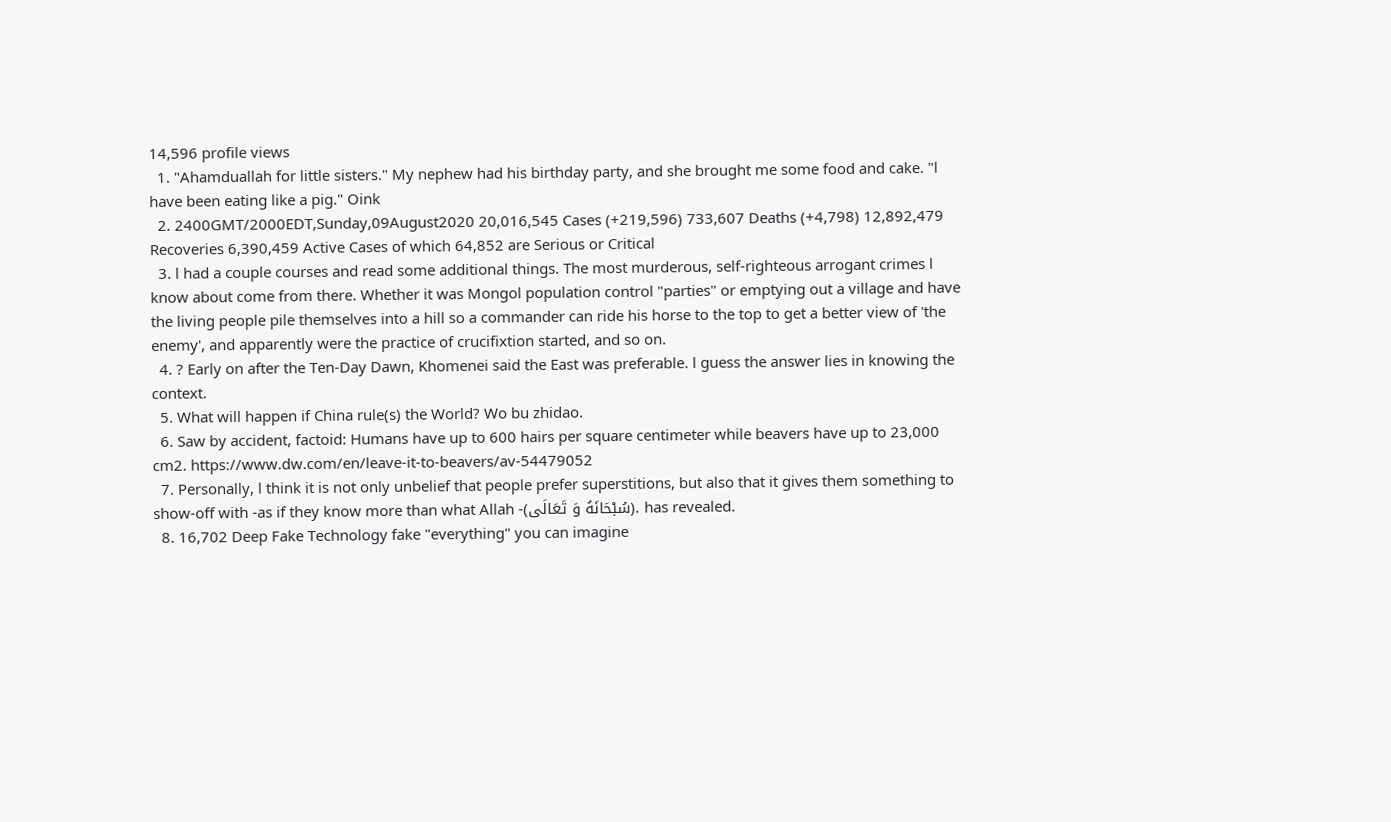14,596 profile views
  1. "Ahamduallah for little sisters." My nephew had his birthday party, and she brought me some food and cake. "l have been eating like a pig." Oink
  2. 2400GMT/2000EDT,Sunday,09August2020 20,016,545 Cases (+219,596) 733,607 Deaths (+4,798) 12,892,479 Recoveries 6,390,459 Active Cases of which 64,852 are Serious or Critical
  3. l had a couple courses and read some additional things. The most murderous, self-righteous arrogant crimes l know about come from there. Whether it was Mongol population control "parties" or emptying out a village and have the living people pile themselves into a hill so a commander can ride his horse to the top to get a better view of 'the enemy', and apparently were the practice of crucifixtion started, and so on.
  4. ? Early on after the Ten-Day Dawn, Khomenei said the East was preferable. l guess the answer lies in knowing the context.
  5. What will happen if China rule(s) the World? Wo bu zhidao.
  6. Saw by accident, factoid: Humans have up to 600 hairs per square centimeter while beavers have up to 23,000 cm2. https://www.dw.com/en/leave-it-to-beavers/av-54479052
  7. Personally, l think it is not only unbelief that people prefer superstitions, but also that it gives them something to show-off with -as if they know more than what Allah -(سُبْحَانَهُ وَ تَعَالَى). has revealed.
  8. 16,702 Deep Fake Technology fake "everything" you can imagine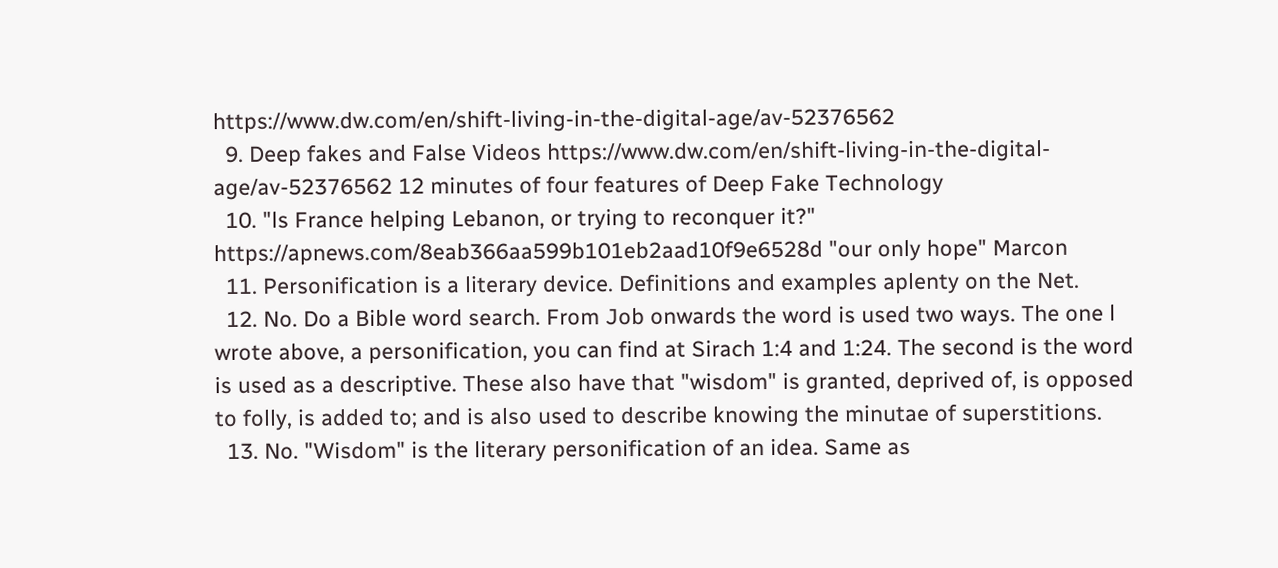https://www.dw.com/en/shift-living-in-the-digital-age/av-52376562
  9. Deep fakes and False Videos https://www.dw.com/en/shift-living-in-the-digital-age/av-52376562 12 minutes of four features of Deep Fake Technology
  10. "ls France helping Lebanon, or trying to reconquer it?" https://apnews.com/8eab366aa599b101eb2aad10f9e6528d "our only hope" Marcon
  11. Personification is a literary device. Definitions and examples aplenty on the Net.
  12. No. Do a Bible word search. From Job onwards the word is used two ways. The one l wrote above, a personification, you can find at Sirach 1:4 and 1:24. The second is the word is used as a descriptive. These also have that "wisdom" is granted, deprived of, is opposed to folly, is added to; and is also used to describe knowing the minutae of superstitions.
  13. No. "Wisdom" is the literary personification of an idea. Same as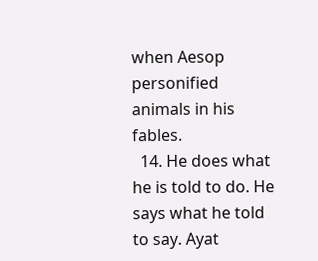when Aesop personified animals in his fables.
  14. He does what he is told to do. He says what he told to say. Ayat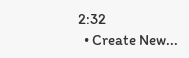2:32
  • Create New...